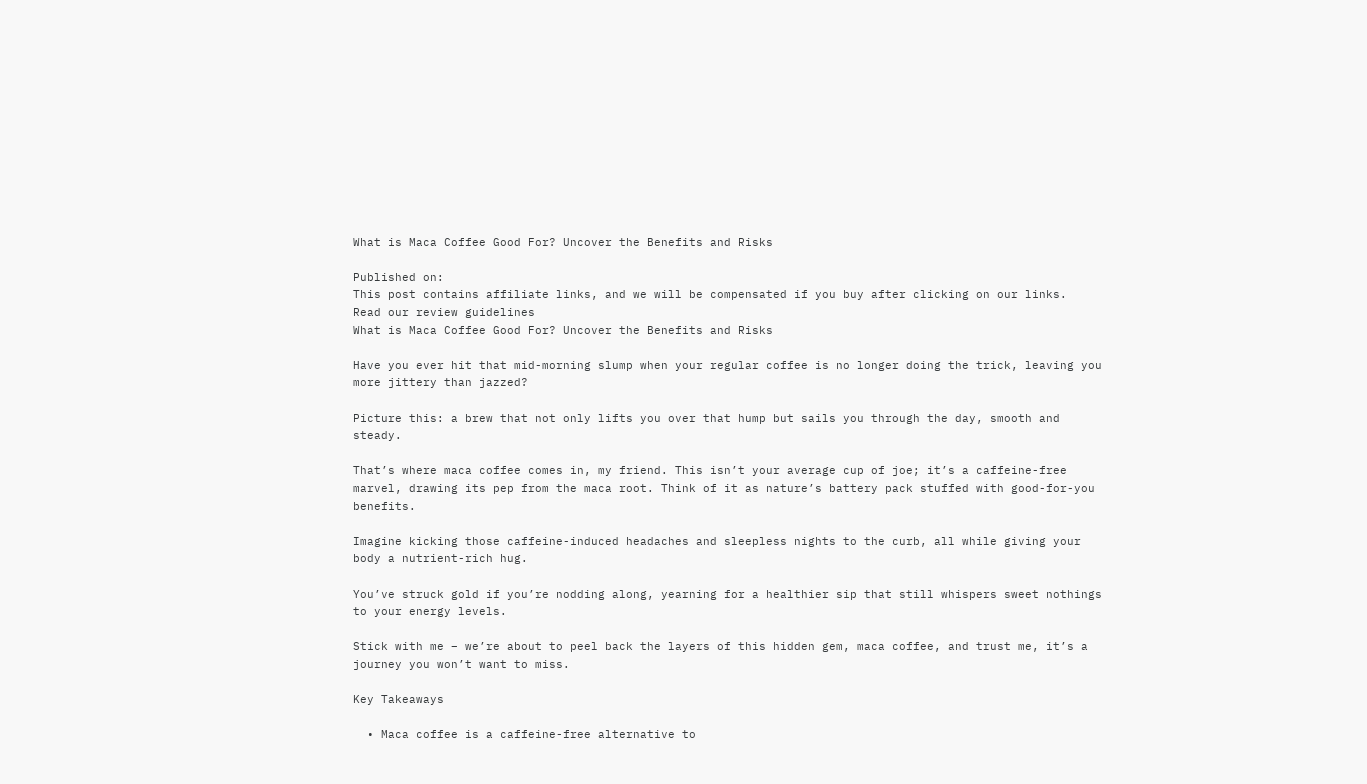What is Maca Coffee Good For? Uncover the Benefits and Risks

Published on:
This post contains affiliate links, and we will be compensated if you buy after clicking on our links.
Read our review guidelines
What is Maca Coffee Good For? Uncover the Benefits and Risks

Have you ever hit that mid-morning slump when your regular coffee is no longer doing the trick, leaving you more jittery than jazzed?

Picture this: a brew that not only lifts you over that hump but sails you through the day, smooth and steady.

That’s where maca coffee comes in, my friend. This isn’t your average cup of joe; it’s a caffeine-free marvel, drawing its pep from the maca root. Think of it as nature’s battery pack stuffed with good-for-you benefits.

Imagine kicking those caffeine-induced headaches and sleepless nights to the curb, all while giving your body a nutrient-rich hug.

You’ve struck gold if you’re nodding along, yearning for a healthier sip that still whispers sweet nothings to your energy levels.

Stick with me – we’re about to peel back the layers of this hidden gem, maca coffee, and trust me, it’s a journey you won’t want to miss.

Key Takeaways

  • Maca coffee is a caffeine-free alternative to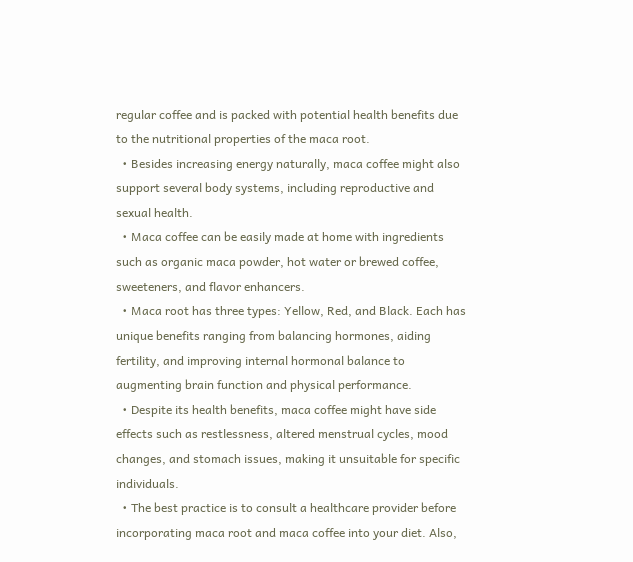regular coffee and is packed with potential health benefits due to the nutritional properties of the maca root.
  • Besides increasing energy naturally, maca coffee might also support several body systems, including reproductive and sexual health.
  • Maca coffee can be easily made at home with ingredients such as organic maca powder, hot water or brewed coffee, sweeteners, and flavor enhancers.
  • Maca root has three types: Yellow, Red, and Black. Each has unique benefits ranging from balancing hormones, aiding fertility, and improving internal hormonal balance to augmenting brain function and physical performance.
  • Despite its health benefits, maca coffee might have side effects such as restlessness, altered menstrual cycles, mood changes, and stomach issues, making it unsuitable for specific individuals.
  • The best practice is to consult a healthcare provider before incorporating maca root and maca coffee into your diet. Also,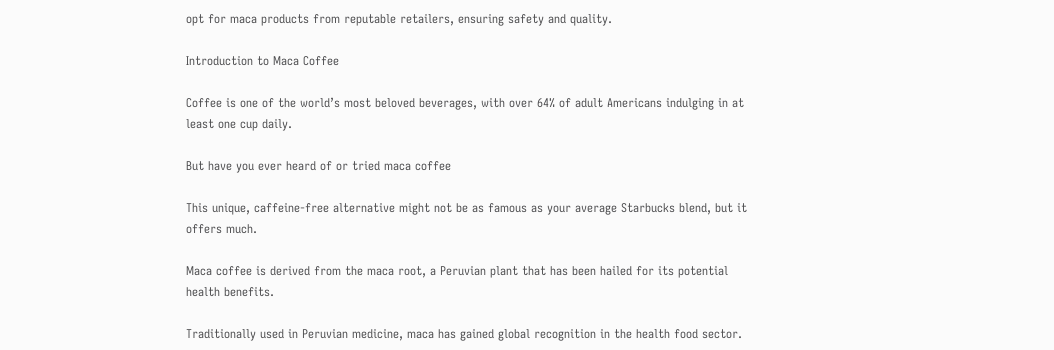opt for maca products from reputable retailers, ensuring safety and quality.

Introduction to Maca Coffee

Coffee is one of the world’s most beloved beverages, with over 64% of adult Americans indulging in at least one cup daily.

But have you ever heard of or tried maca coffee

This unique, caffeine-free alternative might not be as famous as your average Starbucks blend, but it offers much.

Maca coffee is derived from the maca root, a Peruvian plant that has been hailed for its potential health benefits.

Traditionally used in Peruvian medicine, maca has gained global recognition in the health food sector.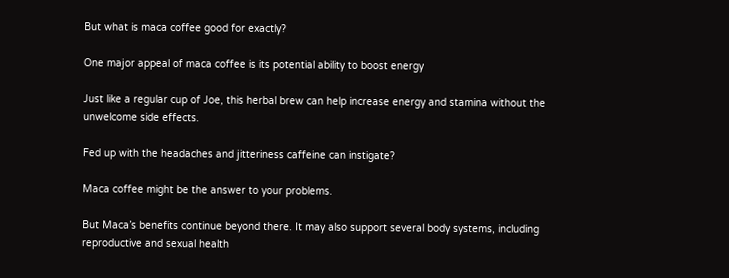But what is maca coffee good for exactly?

One major appeal of maca coffee is its potential ability to boost energy

Just like a regular cup of Joe, this herbal brew can help increase energy and stamina without the unwelcome side effects.

Fed up with the headaches and jitteriness caffeine can instigate?

Maca coffee might be the answer to your problems.

But Maca’s benefits continue beyond there. It may also support several body systems, including reproductive and sexual health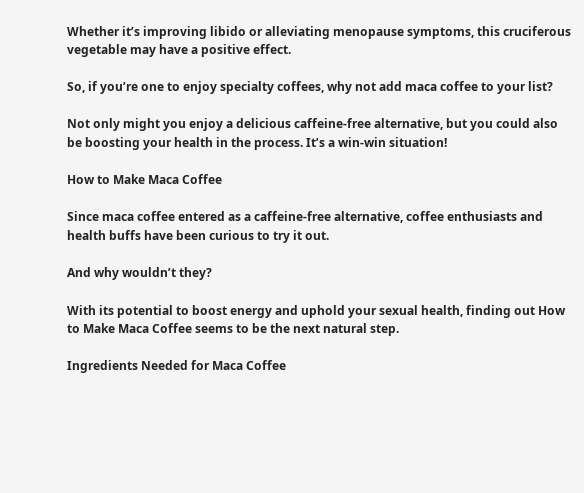Whether it’s improving libido or alleviating menopause symptoms, this cruciferous vegetable may have a positive effect.

So, if you’re one to enjoy specialty coffees, why not add maca coffee to your list?

Not only might you enjoy a delicious caffeine-free alternative, but you could also be boosting your health in the process. It’s a win-win situation!

How to Make Maca Coffee

Since maca coffee entered as a caffeine-free alternative, coffee enthusiasts and health buffs have been curious to try it out.

And why wouldn’t they?

With its potential to boost energy and uphold your sexual health, finding out How to Make Maca Coffee seems to be the next natural step.

Ingredients Needed for Maca Coffee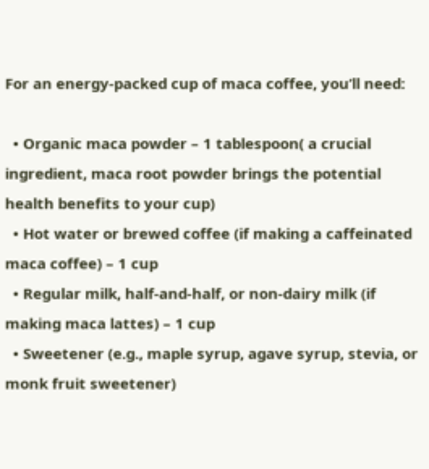For an energy-packed cup of maca coffee, you’ll need:

  • Organic maca powder – 1 tablespoon( a crucial ingredient, maca root powder brings the potential health benefits to your cup)
  • Hot water or brewed coffee (if making a caffeinated maca coffee) – 1 cup
  • Regular milk, half-and-half, or non-dairy milk (if making maca lattes) – 1 cup
  • Sweetener (e.g., maple syrup, agave syrup, stevia, or monk fruit sweetener)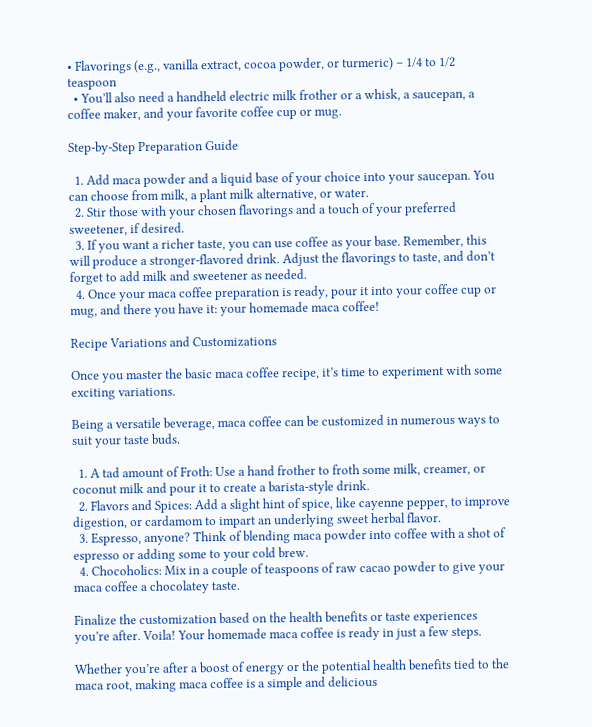• Flavorings (e.g., vanilla extract, cocoa powder, or turmeric) – 1/4 to 1/2 teaspoon
  • You’ll also need a handheld electric milk frother or a whisk, a saucepan, a coffee maker, and your favorite coffee cup or mug.

Step-by-Step Preparation Guide

  1. Add maca powder and a liquid base of your choice into your saucepan. You can choose from milk, a plant milk alternative, or water.
  2. Stir those with your chosen flavorings and a touch of your preferred sweetener, if desired.
  3. If you want a richer taste, you can use coffee as your base. Remember, this will produce a stronger-flavored drink. Adjust the flavorings to taste, and don’t forget to add milk and sweetener as needed.
  4. Once your maca coffee preparation is ready, pour it into your coffee cup or mug, and there you have it: your homemade maca coffee!

Recipe Variations and Customizations

Once you master the basic maca coffee recipe, it’s time to experiment with some exciting variations.

Being a versatile beverage, maca coffee can be customized in numerous ways to suit your taste buds.

  1. A tad amount of Froth: Use a hand frother to froth some milk, creamer, or coconut milk and pour it to create a barista-style drink.
  2. Flavors and Spices: Add a slight hint of spice, like cayenne pepper, to improve digestion, or cardamom to impart an underlying sweet herbal flavor.
  3. Espresso, anyone? Think of blending maca powder into coffee with a shot of espresso or adding some to your cold brew.
  4. Chocoholics: Mix in a couple of teaspoons of raw cacao powder to give your maca coffee a chocolatey taste.

Finalize the customization based on the health benefits or taste experiences you’re after. Voila! Your homemade maca coffee is ready in just a few steps.

Whether you’re after a boost of energy or the potential health benefits tied to the maca root, making maca coffee is a simple and delicious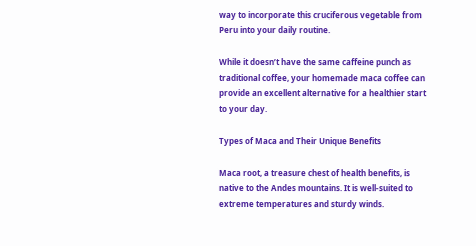way to incorporate this cruciferous vegetable from Peru into your daily routine.

While it doesn’t have the same caffeine punch as traditional coffee, your homemade maca coffee can provide an excellent alternative for a healthier start to your day.

Types of Maca and Their Unique Benefits

Maca root, a treasure chest of health benefits, is native to the Andes mountains. It is well-suited to extreme temperatures and sturdy winds.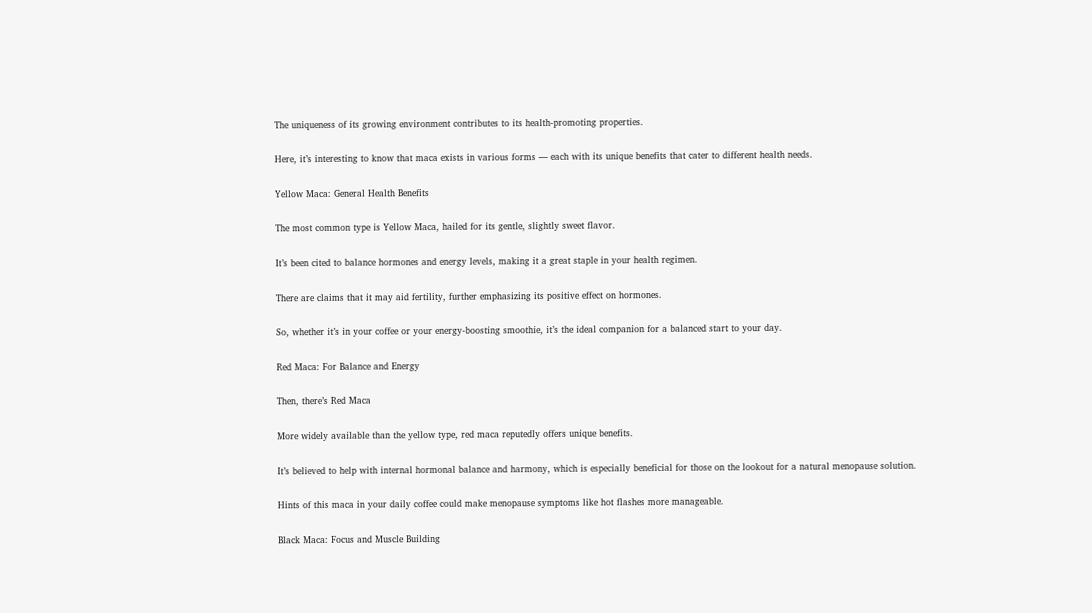The uniqueness of its growing environment contributes to its health-promoting properties.

Here, it’s interesting to know that maca exists in various forms — each with its unique benefits that cater to different health needs.

Yellow Maca: General Health Benefits

The most common type is Yellow Maca, hailed for its gentle, slightly sweet flavor.

It’s been cited to balance hormones and energy levels, making it a great staple in your health regimen.

There are claims that it may aid fertility, further emphasizing its positive effect on hormones.

So, whether it’s in your coffee or your energy-boosting smoothie, it’s the ideal companion for a balanced start to your day.

Red Maca: For Balance and Energy

Then, there’s Red Maca

More widely available than the yellow type, red maca reputedly offers unique benefits.

It’s believed to help with internal hormonal balance and harmony, which is especially beneficial for those on the lookout for a natural menopause solution.

Hints of this maca in your daily coffee could make menopause symptoms like hot flashes more manageable.

Black Maca: Focus and Muscle Building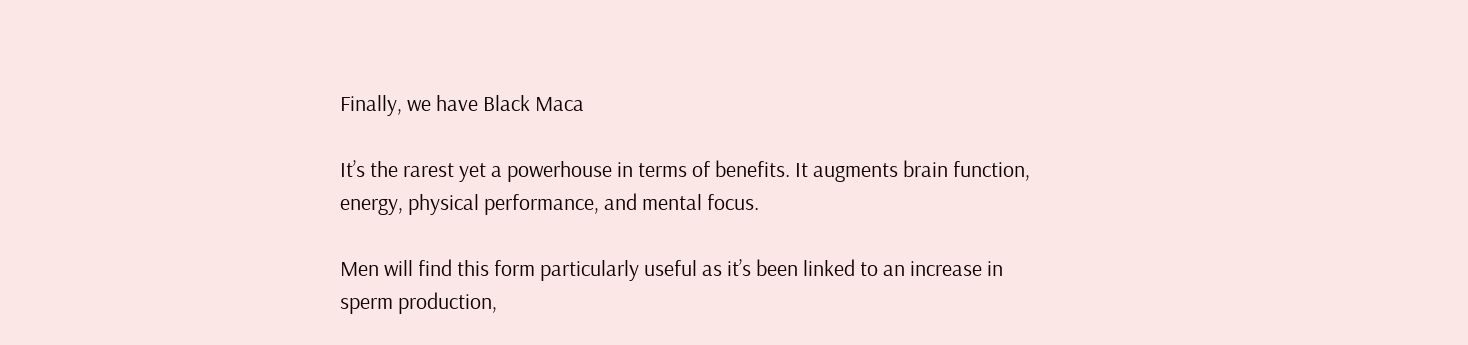Finally, we have Black Maca

It’s the rarest yet a powerhouse in terms of benefits. It augments brain function, energy, physical performance, and mental focus.

Men will find this form particularly useful as it’s been linked to an increase in sperm production,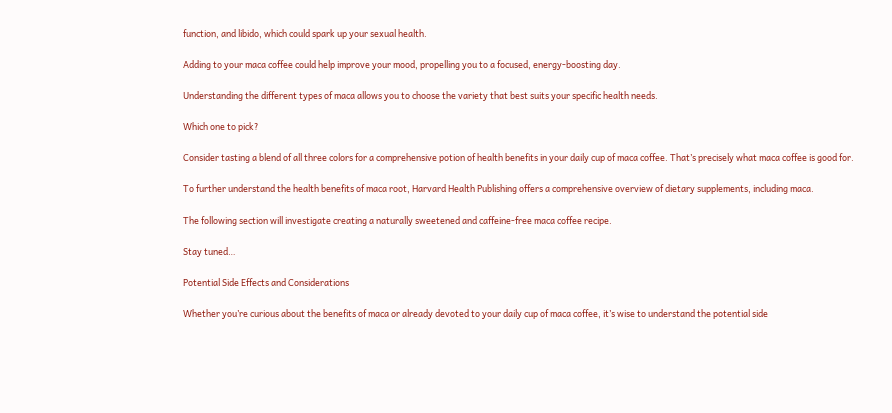function, and libido, which could spark up your sexual health.

Adding to your maca coffee could help improve your mood, propelling you to a focused, energy-boosting day.

Understanding the different types of maca allows you to choose the variety that best suits your specific health needs.

Which one to pick?

Consider tasting a blend of all three colors for a comprehensive potion of health benefits in your daily cup of maca coffee. That’s precisely what maca coffee is good for.

To further understand the health benefits of maca root, Harvard Health Publishing offers a comprehensive overview of dietary supplements, including maca.

The following section will investigate creating a naturally sweetened and caffeine-free maca coffee recipe.

Stay tuned…

Potential Side Effects and Considerations

Whether you’re curious about the benefits of maca or already devoted to your daily cup of maca coffee, it’s wise to understand the potential side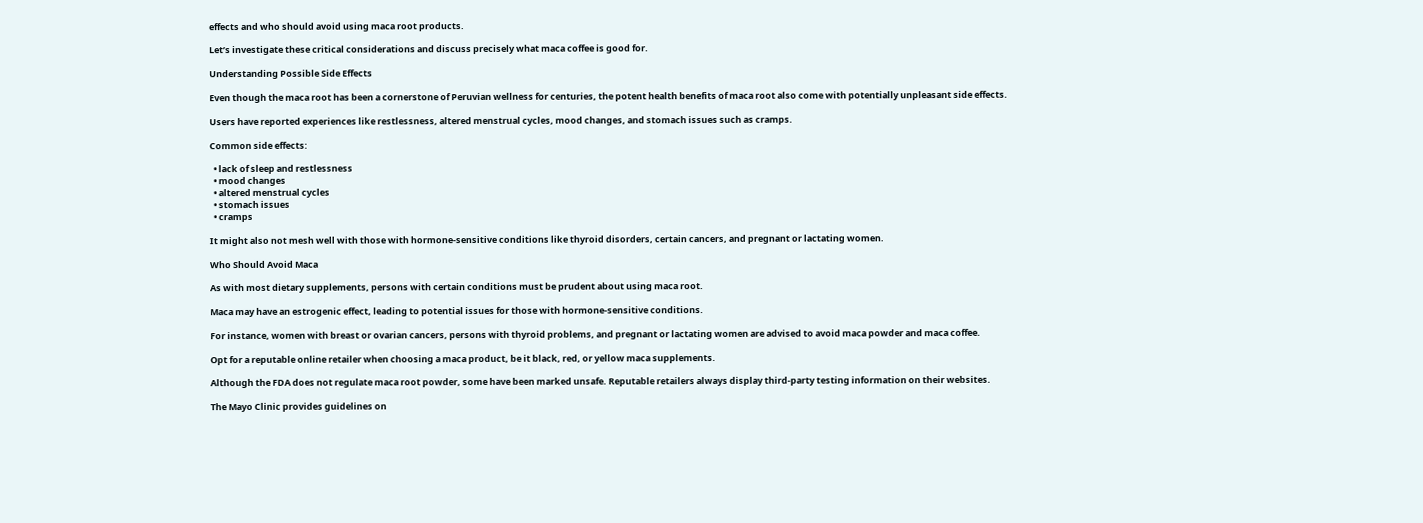effects and who should avoid using maca root products.

Let’s investigate these critical considerations and discuss precisely what maca coffee is good for.

Understanding Possible Side Effects

Even though the maca root has been a cornerstone of Peruvian wellness for centuries, the potent health benefits of maca root also come with potentially unpleasant side effects.

Users have reported experiences like restlessness, altered menstrual cycles, mood changes, and stomach issues such as cramps.

Common side effects:

  • lack of sleep and restlessness
  • mood changes
  • altered menstrual cycles
  • stomach issues
  • cramps

It might also not mesh well with those with hormone-sensitive conditions like thyroid disorders, certain cancers, and pregnant or lactating women.

Who Should Avoid Maca

As with most dietary supplements, persons with certain conditions must be prudent about using maca root.

Maca may have an estrogenic effect, leading to potential issues for those with hormone-sensitive conditions.

For instance, women with breast or ovarian cancers, persons with thyroid problems, and pregnant or lactating women are advised to avoid maca powder and maca coffee.

Opt for a reputable online retailer when choosing a maca product, be it black, red, or yellow maca supplements.

Although the FDA does not regulate maca root powder, some have been marked unsafe. Reputable retailers always display third-party testing information on their websites.

The Mayo Clinic provides guidelines on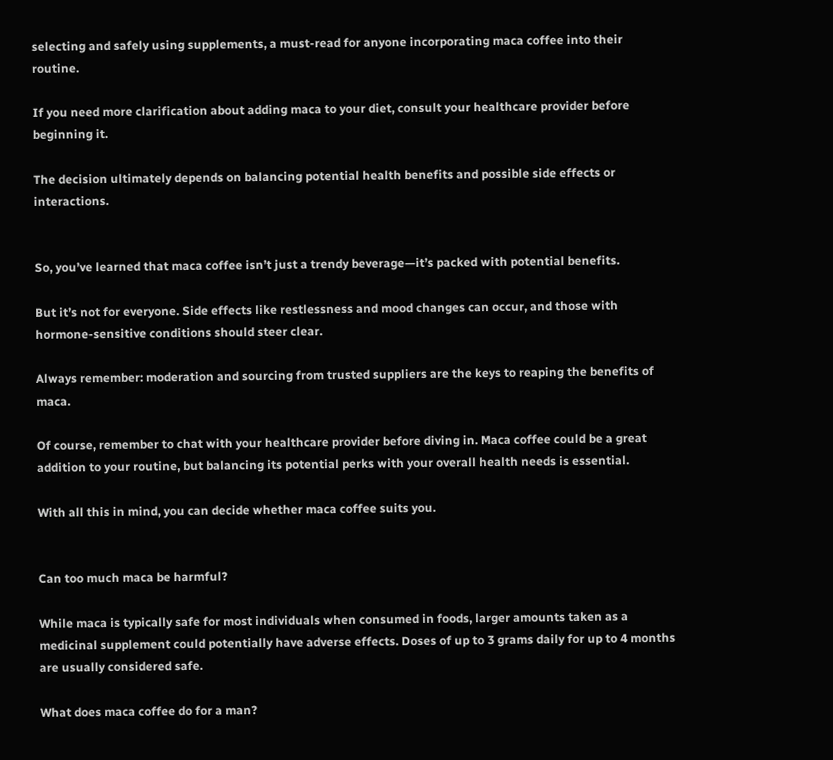selecting and safely using supplements, a must-read for anyone incorporating maca coffee into their routine.

If you need more clarification about adding maca to your diet, consult your healthcare provider before beginning it.

The decision ultimately depends on balancing potential health benefits and possible side effects or interactions.


So, you’ve learned that maca coffee isn’t just a trendy beverage—it’s packed with potential benefits.

But it’s not for everyone. Side effects like restlessness and mood changes can occur, and those with hormone-sensitive conditions should steer clear.

Always remember: moderation and sourcing from trusted suppliers are the keys to reaping the benefits of maca.

Of course, remember to chat with your healthcare provider before diving in. Maca coffee could be a great addition to your routine, but balancing its potential perks with your overall health needs is essential.

With all this in mind, you can decide whether maca coffee suits you.


Can too much maca be harmful?

While maca is typically safe for most individuals when consumed in foods, larger amounts taken as a medicinal supplement could potentially have adverse effects. Doses of up to 3 grams daily for up to 4 months are usually considered safe.

What does maca coffee do for a man?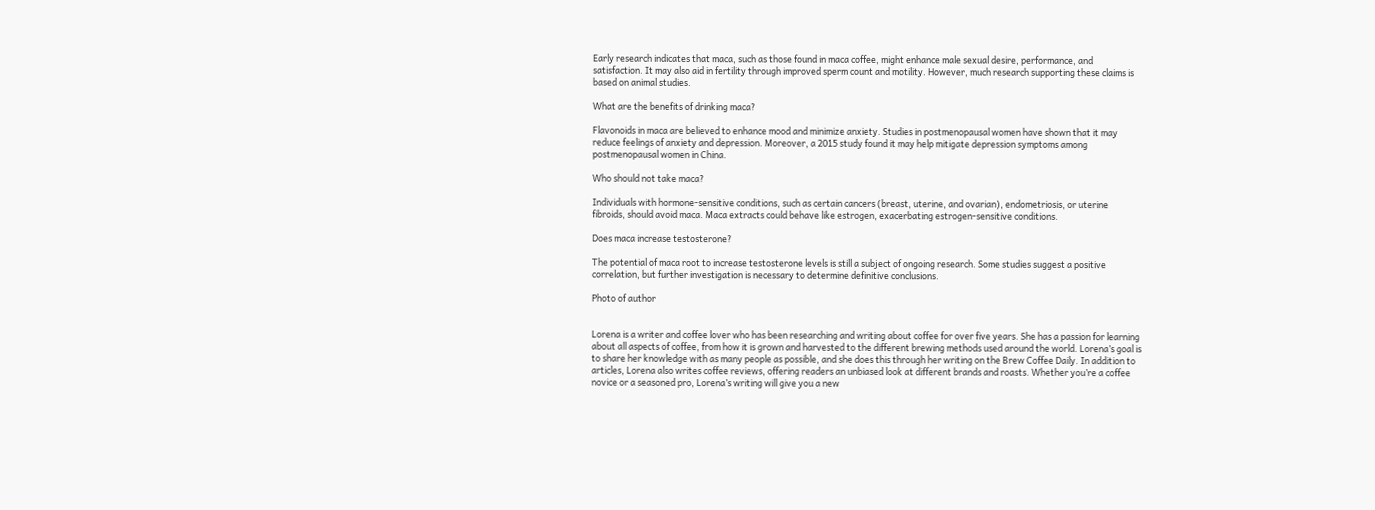Early research indicates that maca, such as those found in maca coffee, might enhance male sexual desire, performance, and satisfaction. It may also aid in fertility through improved sperm count and motility. However, much research supporting these claims is based on animal studies.

What are the benefits of drinking maca?

Flavonoids in maca are believed to enhance mood and minimize anxiety. Studies in postmenopausal women have shown that it may reduce feelings of anxiety and depression. Moreover, a 2015 study found it may help mitigate depression symptoms among postmenopausal women in China.

Who should not take maca?

Individuals with hormone-sensitive conditions, such as certain cancers (breast, uterine, and ovarian), endometriosis, or uterine fibroids, should avoid maca. Maca extracts could behave like estrogen, exacerbating estrogen-sensitive conditions.

Does maca increase testosterone?

The potential of maca root to increase testosterone levels is still a subject of ongoing research. Some studies suggest a positive correlation, but further investigation is necessary to determine definitive conclusions.

Photo of author


Lorena is a writer and coffee lover who has been researching and writing about coffee for over five years. She has a passion for learning about all aspects of coffee, from how it is grown and harvested to the different brewing methods used around the world. Lorena’s goal is to share her knowledge with as many people as possible, and she does this through her writing on the Brew Coffee Daily. In addition to articles, Lorena also writes coffee reviews, offering readers an unbiased look at different brands and roasts. Whether you’re a coffee novice or a seasoned pro, Lorena’s writing will give you a new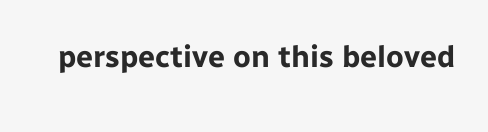perspective on this beloved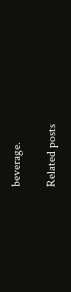beverage.

Related posts